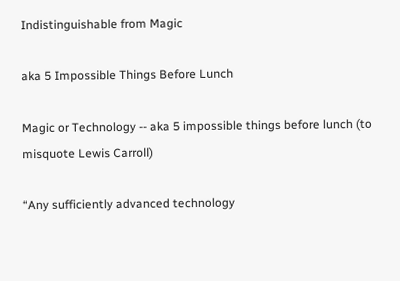Indistinguishable from Magic

aka 5 Impossible Things Before Lunch

Magic or Technology -- aka 5 impossible things before lunch (to misquote Lewis Carroll)

“Any sufficiently advanced technology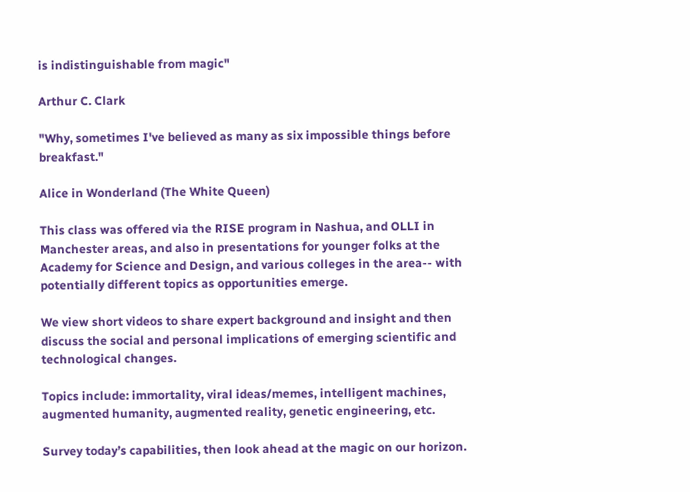is indistinguishable from magic"

Arthur C. Clark

"Why, sometimes I've believed as many as six impossible things before breakfast."

Alice in Wonderland (The White Queen)

This class was offered via the RISE program in Nashua, and OLLI in Manchester areas, and also in presentations for younger folks at the Academy for Science and Design, and various colleges in the area-- with potentially different topics as opportunities emerge.

We view short videos to share expert background and insight and then discuss the social and personal implications of emerging scientific and technological changes.

Topics include: immortality, viral ideas/memes, intelligent machines, augmented humanity, augmented reality, genetic engineering, etc.

Survey today’s capabilities, then look ahead at the magic on our horizon.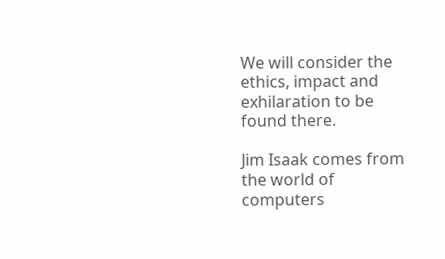We will consider the ethics, impact and exhilaration to be found there.

Jim Isaak comes from the world of computers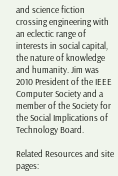and science fiction crossing engineering with an eclectic range of interests in social capital, the nature of knowledge and humanity. Jim was 2010 President of the IEEE Computer Society and a member of the Society for the Social Implications of Technology Board.

Related Resources and site pages: